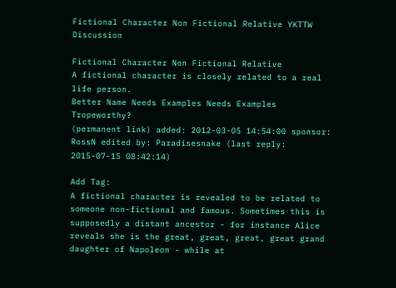Fictional Character Non Fictional Relative YKTTW Discussion

Fictional Character Non Fictional Relative
A fictional character is closely related to a real life person.
Better Name Needs Examples Needs Examples Tropeworthy?
(permanent link) added: 2012-03-05 14:54:00 sponsor: RossN edited by: Paradisesnake (last reply: 2015-07-15 08:42:14)

Add Tag:
A fictional character is revealed to be related to someone non-fictional and famous. Sometimes this is supposedly a distant ancestor - for instance Alice reveals she is the great, great, great, great grand daughter of Napoleon - while at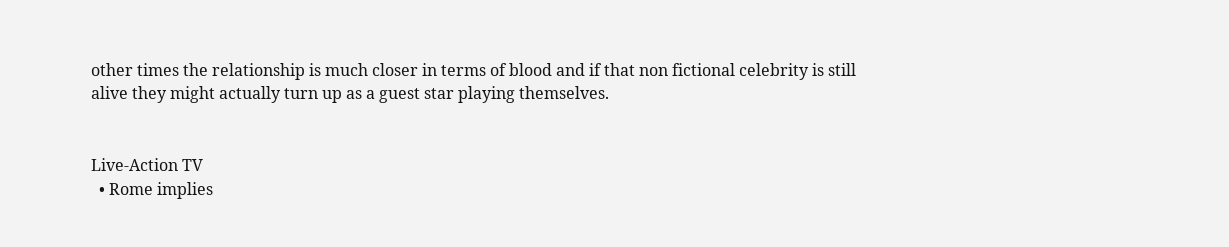other times the relationship is much closer in terms of blood and if that non fictional celebrity is still alive they might actually turn up as a guest star playing themselves.


Live-Action TV
  • Rome implies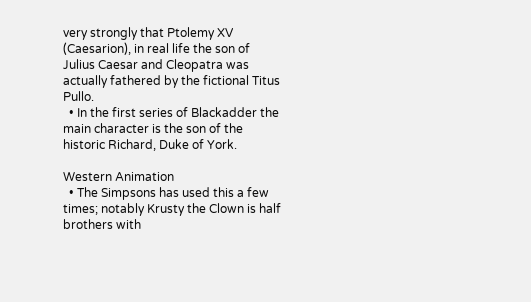very strongly that Ptolemy XV (Caesarion), in real life the son of Julius Caesar and Cleopatra was actually fathered by the fictional Titus Pullo.
  • In the first series of Blackadder the main character is the son of the historic Richard, Duke of York.

Western Animation
  • The Simpsons has used this a few times; notably Krusty the Clown is half brothers with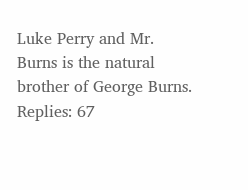Luke Perry and Mr. Burns is the natural brother of George Burns.
Replies: 67